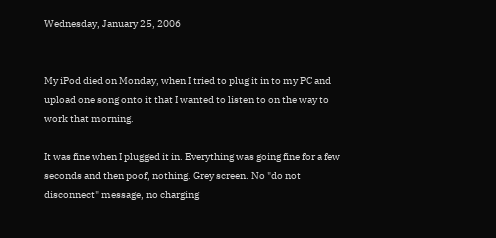Wednesday, January 25, 2006


My iPod died on Monday, when I tried to plug it in to my PC and upload one song onto it that I wanted to listen to on the way to work that morning.

It was fine when I plugged it in. Everything was going fine for a few seconds and then poof, nothing. Grey screen. No "do not disconnect" message, no charging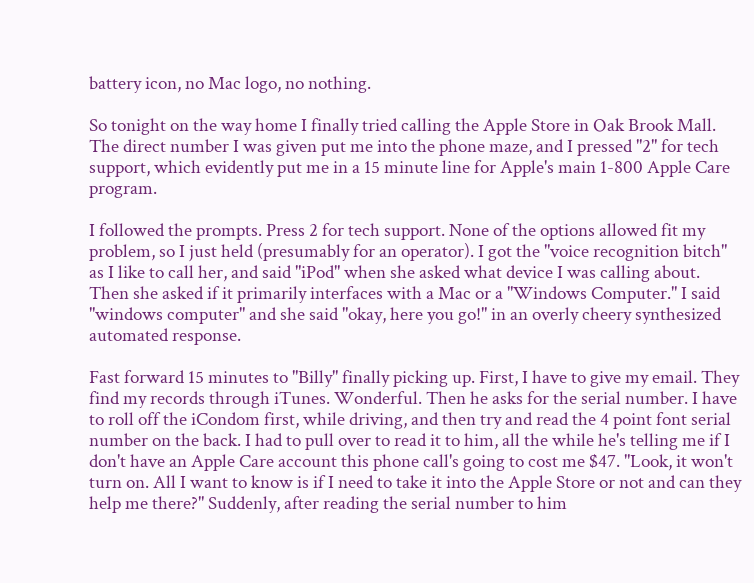battery icon, no Mac logo, no nothing.

So tonight on the way home I finally tried calling the Apple Store in Oak Brook Mall. The direct number I was given put me into the phone maze, and I pressed "2" for tech support, which evidently put me in a 15 minute line for Apple's main 1-800 Apple Care program.

I followed the prompts. Press 2 for tech support. None of the options allowed fit my problem, so I just held (presumably for an operator). I got the "voice recognition bitch" as I like to call her, and said "iPod" when she asked what device I was calling about. Then she asked if it primarily interfaces with a Mac or a "Windows Computer." I said "windows computer" and she said "okay, here you go!" in an overly cheery synthesized automated response.

Fast forward 15 minutes to "Billy" finally picking up. First, I have to give my email. They find my records through iTunes. Wonderful. Then he asks for the serial number. I have to roll off the iCondom first, while driving, and then try and read the 4 point font serial number on the back. I had to pull over to read it to him, all the while he's telling me if I don't have an Apple Care account this phone call's going to cost me $47. "Look, it won't turn on. All I want to know is if I need to take it into the Apple Store or not and can they help me there?" Suddenly, after reading the serial number to him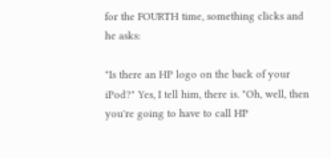for the FOURTH time, something clicks and he asks:

"Is there an HP logo on the back of your iPod?" Yes, I tell him, there is. "Oh, well, then you're going to have to call HP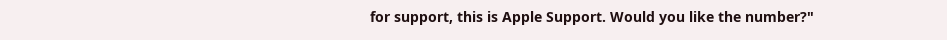for support, this is Apple Support. Would you like the number?"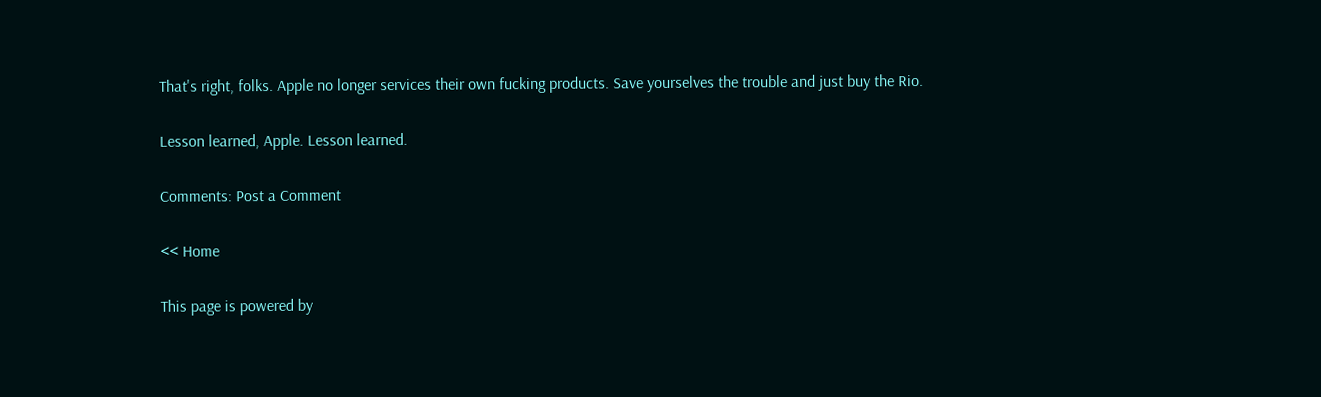That's right, folks. Apple no longer services their own fucking products. Save yourselves the trouble and just buy the Rio.

Lesson learned, Apple. Lesson learned.

Comments: Post a Comment

<< Home

This page is powered by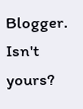Blogger. Isn't yours?